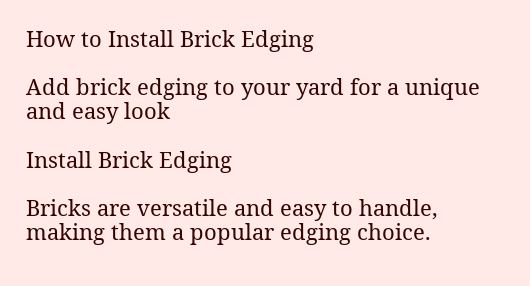How to Install Brick Edging

Add brick edging to your yard for a unique and easy look

Install Brick Edging

Bricks are versatile and easy to handle, making them a popular edging choice.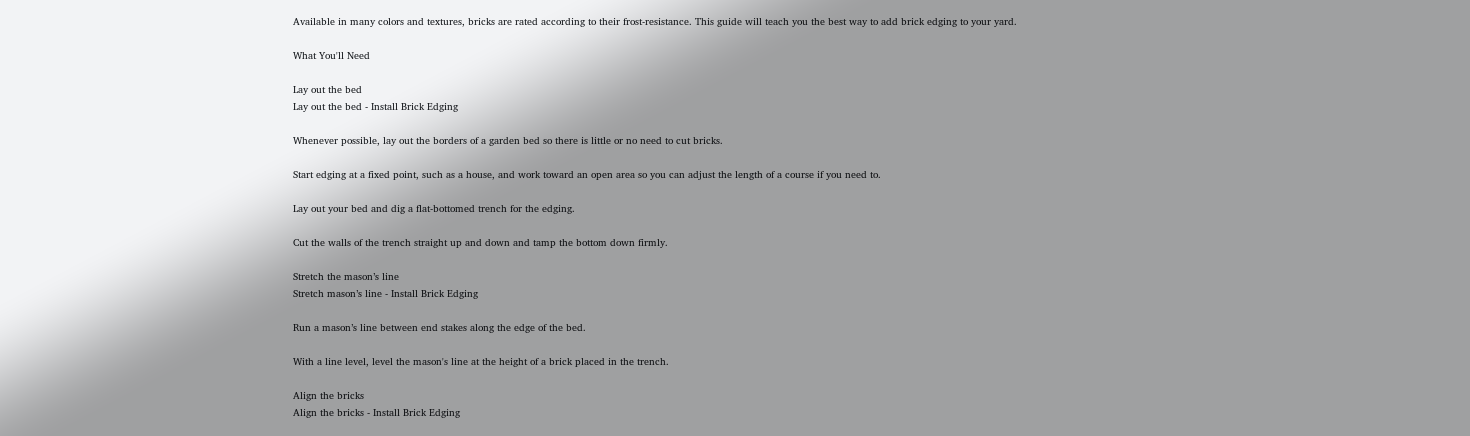Available in many colors and textures, bricks are rated according to their frost-resistance. This guide will teach you the best way to add brick edging to your yard.

What You'll Need

Lay out the bed
Lay out the bed - Install Brick Edging

Whenever possible, lay out the borders of a garden bed so there is little or no need to cut bricks.

Start edging at a fixed point, such as a house, and work toward an open area so you can adjust the length of a course if you need to.

Lay out your bed and dig a flat-bottomed trench for the edging.

Cut the walls of the trench straight up and down and tamp the bottom down firmly.

Stretch the mason’s line
Stretch mason’s line - Install Brick Edging

Run a mason’s line between end stakes along the edge of the bed.

With a line level, level the mason's line at the height of a brick placed in the trench.

Align the bricks
Align the bricks - Install Brick Edging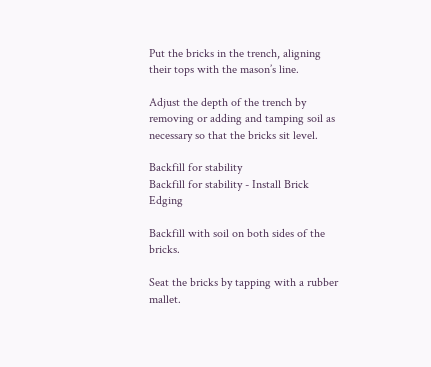Put the bricks in the trench, aligning their tops with the mason’s line.

Adjust the depth of the trench by removing or adding and tamping soil as necessary so that the bricks sit level.

Backfill for stability
Backfill for stability - Install Brick Edging

Backfill with soil on both sides of the bricks.

Seat the bricks by tapping with a rubber mallet.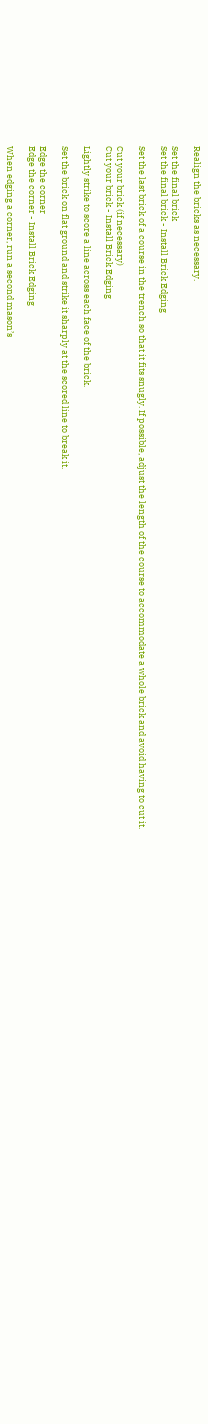Realign the bricks as necessary.

Set the final brick
Set the final brick - Install Brick Edging

Set the last brick of a course in the trench so that it fits snugly. If possible, adjust the length of the course to accommodate a whole brick and avoid having to cut it.

Cut your brick (if necessary)
Cut your brick - Install Brick Edging

Lightly strike to score a line across each face of the brick.

Set the brick on flat ground and strike it sharply at the scored line to break it.

Edge the corner
Edge the corner - Install Brick Edging

When edging a corner, run a second mason’s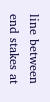line between end stakes at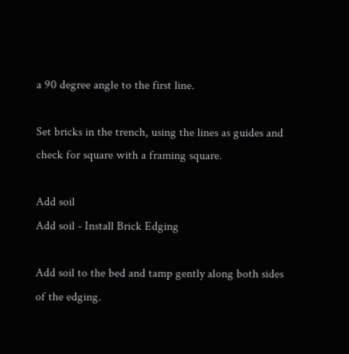a 90 degree angle to the first line.

Set bricks in the trench, using the lines as guides and check for square with a framing square.

Add soil
Add soil - Install Brick Edging

Add soil to the bed and tamp gently along both sides of the edging.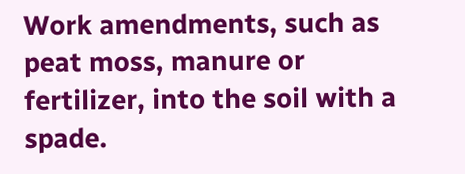Work amendments, such as peat moss, manure or fertilizer, into the soil with a spade.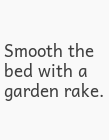Smooth the bed with a garden rake.